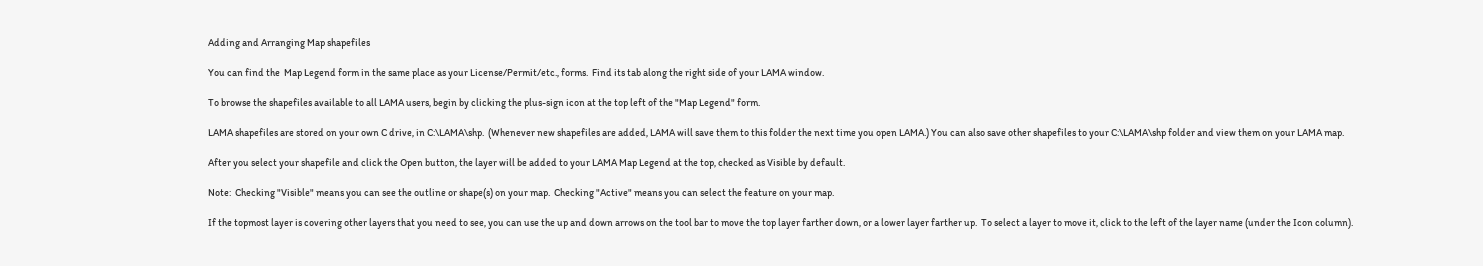Adding and Arranging Map shapefiles

You can find the  Map Legend form in the same place as your License/Permit/etc., forms.  Find its tab along the right side of your LAMA window.

To browse the shapefiles available to all LAMA users, begin by clicking the plus-sign icon at the top left of the "Map Legend" form.

LAMA shapefiles are stored on your own C drive, in C:\LAMA\shp.  (Whenever new shapefiles are added, LAMA will save them to this folder the next time you open LAMA.) You can also save other shapefiles to your C:\LAMA\shp folder and view them on your LAMA map.

After you select your shapefile and click the Open button, the layer will be added to your LAMA Map Legend at the top, checked as Visible by default.

Note:  Checking "Visible" means you can see the outline or shape(s) on your map.  Checking "Active" means you can select the feature on your map.

If the topmost layer is covering other layers that you need to see, you can use the up and down arrows on the tool bar to move the top layer farther down, or a lower layer farther up.  To select a layer to move it, click to the left of the layer name (under the Icon column).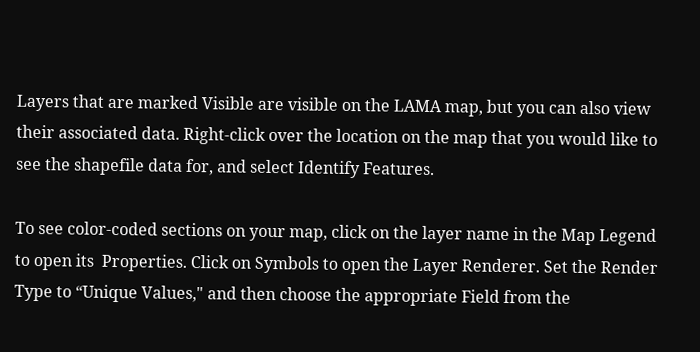Layers that are marked Visible are visible on the LAMA map, but you can also view their associated data. Right-click over the location on the map that you would like to see the shapefile data for, and select Identify Features.

To see color-coded sections on your map, click on the layer name in the Map Legend to open its  Properties. Click on Symbols to open the Layer Renderer. Set the Render Type to “Unique Values," and then choose the appropriate Field from the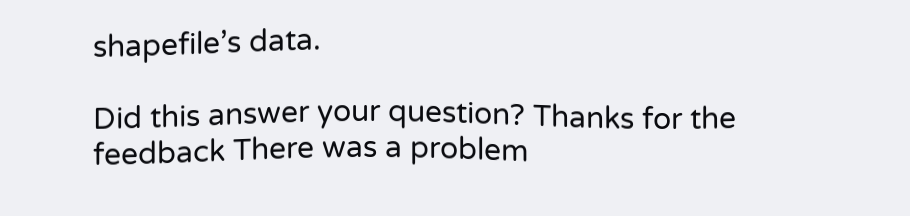shapefile’s data.

Did this answer your question? Thanks for the feedback There was a problem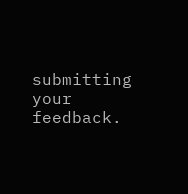submitting your feedback.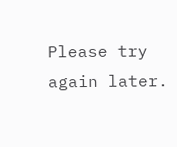Please try again later.